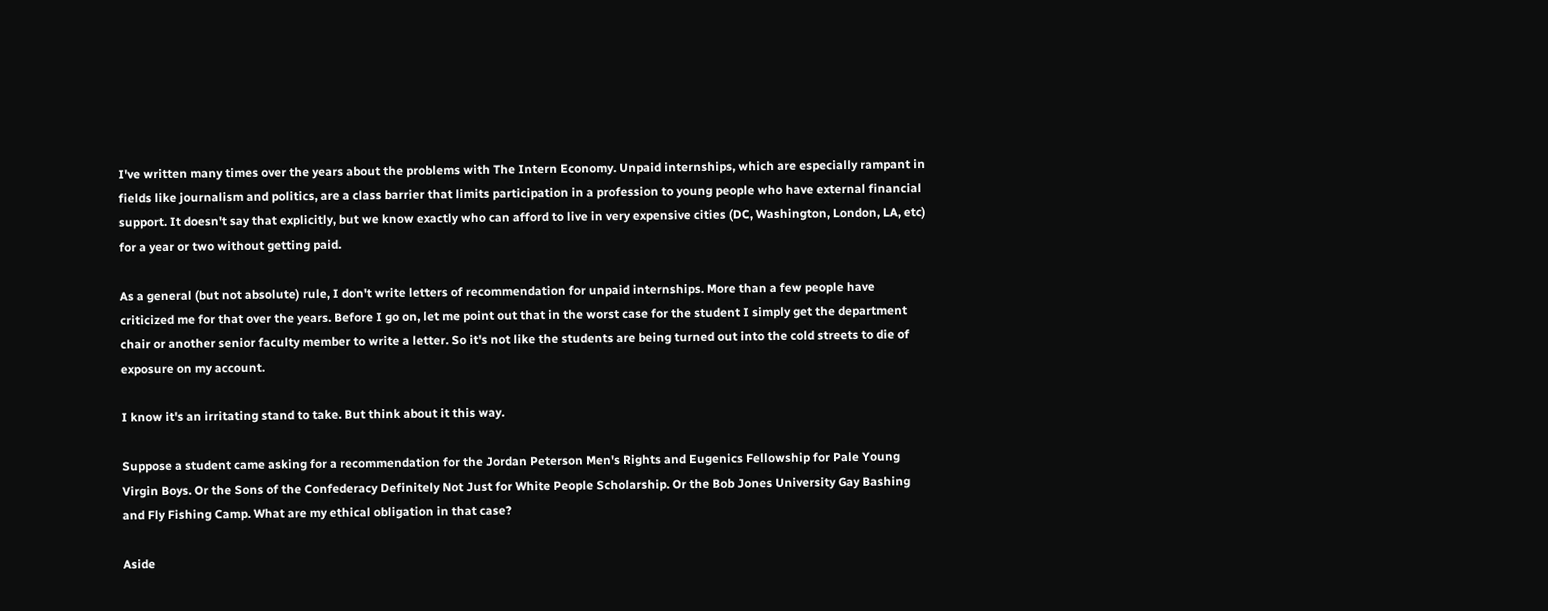I've written many times over the years about the problems with The Intern Economy. Unpaid internships, which are especially rampant in fields like journalism and politics, are a class barrier that limits participation in a profession to young people who have external financial support. It doesn't say that explicitly, but we know exactly who can afford to live in very expensive cities (DC, Washington, London, LA, etc) for a year or two without getting paid.

As a general (but not absolute) rule, I don't write letters of recommendation for unpaid internships. More than a few people have criticized me for that over the years. Before I go on, let me point out that in the worst case for the student I simply get the department chair or another senior faculty member to write a letter. So it's not like the students are being turned out into the cold streets to die of exposure on my account.

I know it's an irritating stand to take. But think about it this way.

Suppose a student came asking for a recommendation for the Jordan Peterson Men's Rights and Eugenics Fellowship for Pale Young Virgin Boys. Or the Sons of the Confederacy Definitely Not Just for White People Scholarship. Or the Bob Jones University Gay Bashing and Fly Fishing Camp. What are my ethical obligation in that case?

Aside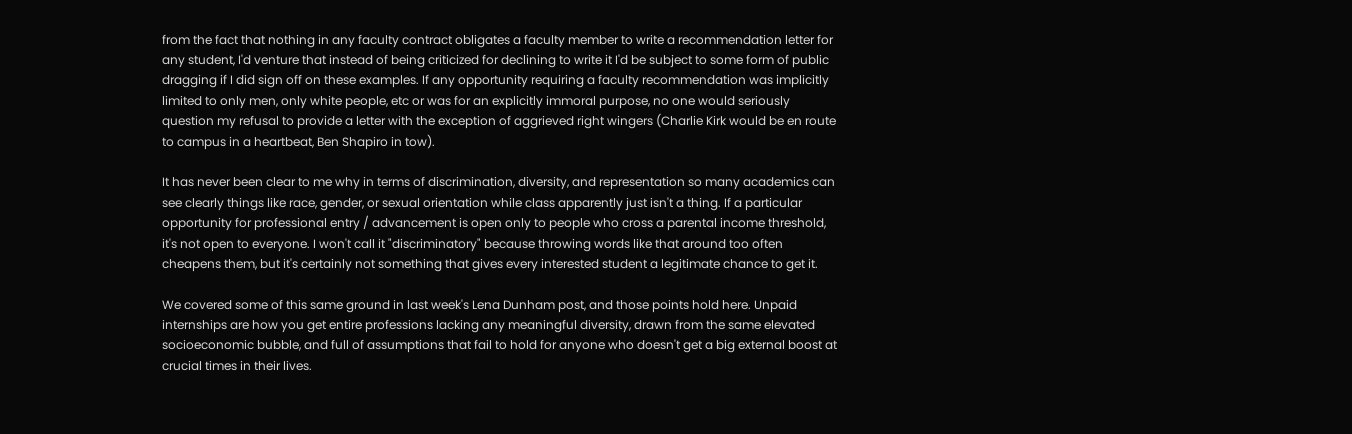from the fact that nothing in any faculty contract obligates a faculty member to write a recommendation letter for any student, I'd venture that instead of being criticized for declining to write it I'd be subject to some form of public dragging if I did sign off on these examples. If any opportunity requiring a faculty recommendation was implicitly limited to only men, only white people, etc or was for an explicitly immoral purpose, no one would seriously question my refusal to provide a letter with the exception of aggrieved right wingers (Charlie Kirk would be en route to campus in a heartbeat, Ben Shapiro in tow).

It has never been clear to me why in terms of discrimination, diversity, and representation so many academics can see clearly things like race, gender, or sexual orientation while class apparently just isn't a thing. If a particular opportunity for professional entry / advancement is open only to people who cross a parental income threshold, it's not open to everyone. I won't call it "discriminatory" because throwing words like that around too often cheapens them, but it's certainly not something that gives every interested student a legitimate chance to get it.

We covered some of this same ground in last week's Lena Dunham post, and those points hold here. Unpaid internships are how you get entire professions lacking any meaningful diversity, drawn from the same elevated socioeconomic bubble, and full of assumptions that fail to hold for anyone who doesn't get a big external boost at crucial times in their lives.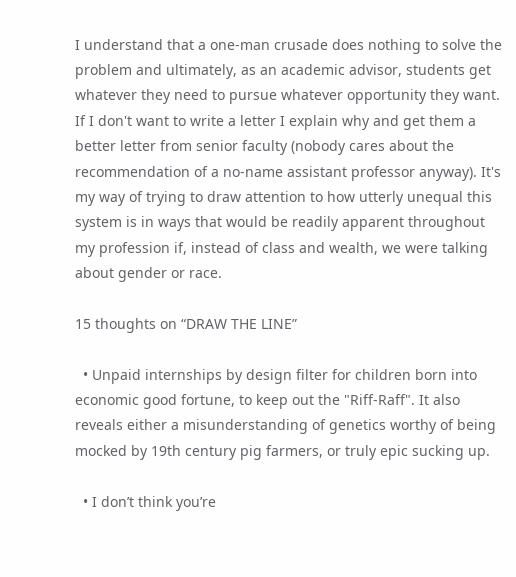I understand that a one-man crusade does nothing to solve the problem and ultimately, as an academic advisor, students get whatever they need to pursue whatever opportunity they want. If I don't want to write a letter I explain why and get them a better letter from senior faculty (nobody cares about the recommendation of a no-name assistant professor anyway). It's my way of trying to draw attention to how utterly unequal this system is in ways that would be readily apparent throughout my profession if, instead of class and wealth, we were talking about gender or race.

15 thoughts on “DRAW THE LINE”

  • Unpaid internships by design filter for children born into economic good fortune, to keep out the "Riff-Raff". It also reveals either a misunderstanding of genetics worthy of being mocked by 19th century pig farmers, or truly epic sucking up.

  • I don’t think you’re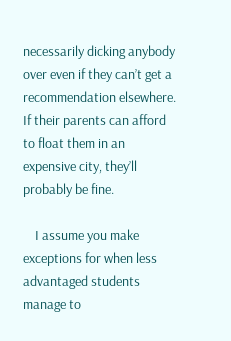necessarily dicking anybody over even if they can’t get a recommendation elsewhere. If their parents can afford to float them in an expensive city, they’ll probably be fine.

    I assume you make exceptions for when less advantaged students manage to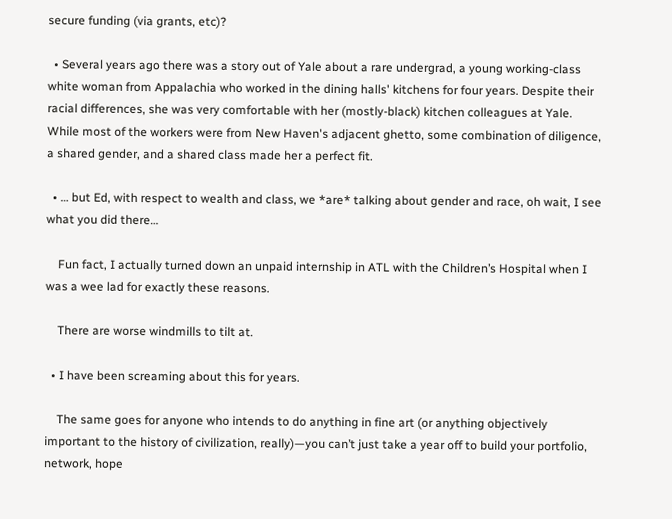secure funding (via grants, etc)?

  • Several years ago there was a story out of Yale about a rare undergrad, a young working-class white woman from Appalachia who worked in the dining halls' kitchens for four years. Despite their racial differences, she was very comfortable with her (mostly-black) kitchen colleagues at Yale. While most of the workers were from New Haven's adjacent ghetto, some combination of diligence, a shared gender, and a shared class made her a perfect fit.

  • … but Ed, with respect to wealth and class, we *are* talking about gender and race, oh wait, I see what you did there…

    Fun fact, I actually turned down an unpaid internship in ATL with the Children’s Hospital when I was a wee lad for exactly these reasons.

    There are worse windmills to tilt at.

  • I have been screaming about this for years.

    The same goes for anyone who intends to do anything in fine art (or anything objectively important to the history of civilization, really)—you can’t just take a year off to build your portfolio, network, hope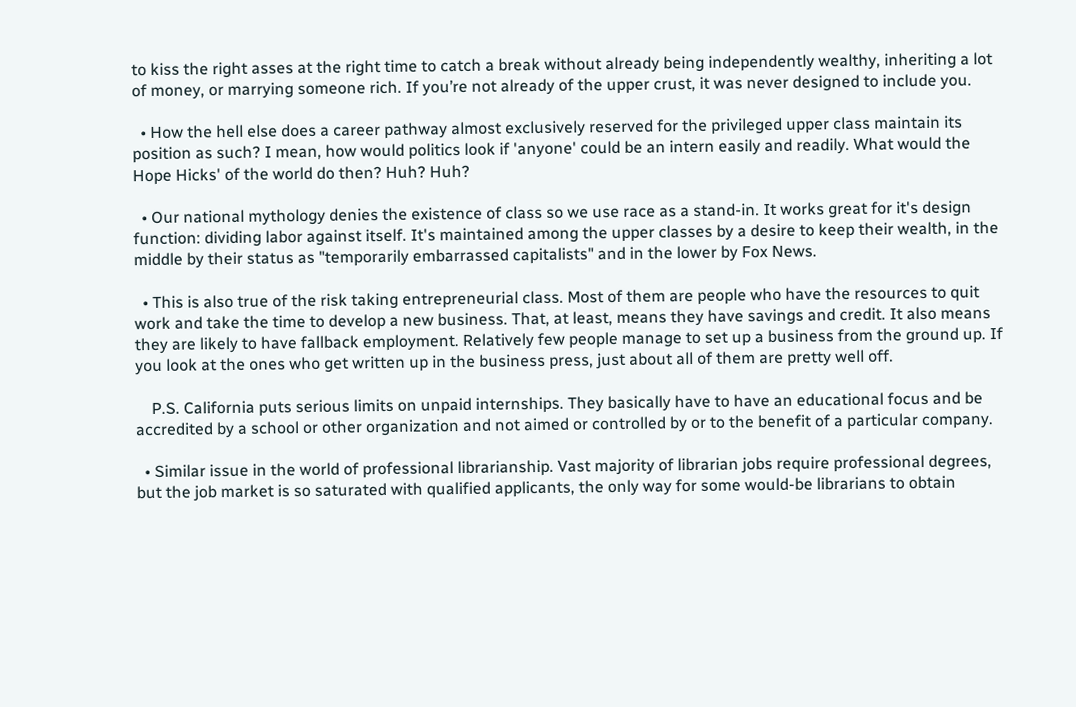to kiss the right asses at the right time to catch a break without already being independently wealthy, inheriting a lot of money, or marrying someone rich. If you’re not already of the upper crust, it was never designed to include you.

  • How the hell else does a career pathway almost exclusively reserved for the privileged upper class maintain its position as such? I mean, how would politics look if 'anyone' could be an intern easily and readily. What would the Hope Hicks' of the world do then? Huh? Huh?

  • Our national mythology denies the existence of class so we use race as a stand-in. It works great for it's design function: dividing labor against itself. It's maintained among the upper classes by a desire to keep their wealth, in the middle by their status as "temporarily embarrassed capitalists" and in the lower by Fox News.

  • This is also true of the risk taking entrepreneurial class. Most of them are people who have the resources to quit work and take the time to develop a new business. That, at least, means they have savings and credit. It also means they are likely to have fallback employment. Relatively few people manage to set up a business from the ground up. If you look at the ones who get written up in the business press, just about all of them are pretty well off.

    P.S. California puts serious limits on unpaid internships. They basically have to have an educational focus and be accredited by a school or other organization and not aimed or controlled by or to the benefit of a particular company.

  • Similar issue in the world of professional librarianship. Vast majority of librarian jobs require professional degrees, but the job market is so saturated with qualified applicants, the only way for some would-be librarians to obtain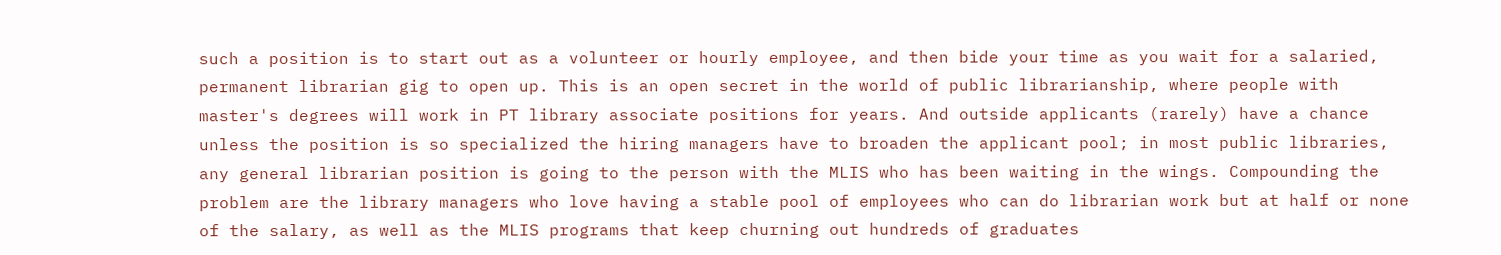such a position is to start out as a volunteer or hourly employee, and then bide your time as you wait for a salaried, permanent librarian gig to open up. This is an open secret in the world of public librarianship, where people with master's degrees will work in PT library associate positions for years. And outside applicants (rarely) have a chance unless the position is so specialized the hiring managers have to broaden the applicant pool; in most public libraries, any general librarian position is going to the person with the MLIS who has been waiting in the wings. Compounding the problem are the library managers who love having a stable pool of employees who can do librarian work but at half or none of the salary, as well as the MLIS programs that keep churning out hundreds of graduates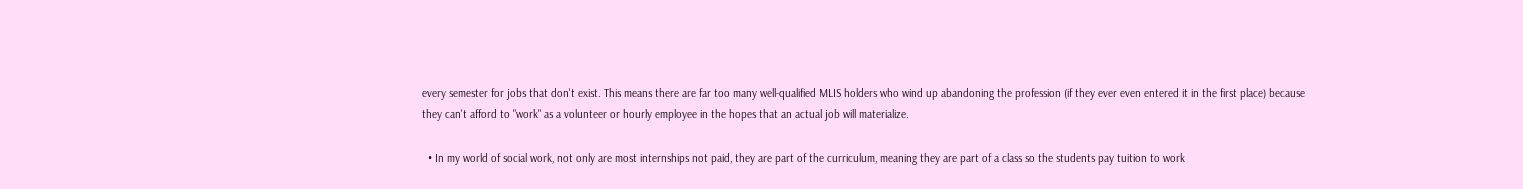every semester for jobs that don't exist. This means there are far too many well-qualified MLIS holders who wind up abandoning the profession (if they ever even entered it in the first place) because they can't afford to "work" as a volunteer or hourly employee in the hopes that an actual job will materialize.

  • In my world of social work, not only are most internships not paid, they are part of the curriculum, meaning they are part of a class so the students pay tuition to work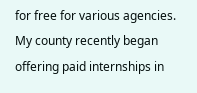for free for various agencies. My county recently began offering paid internships in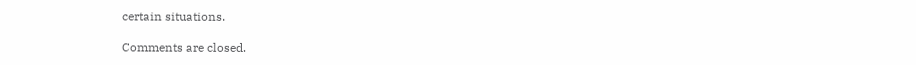certain situations.

Comments are closed.